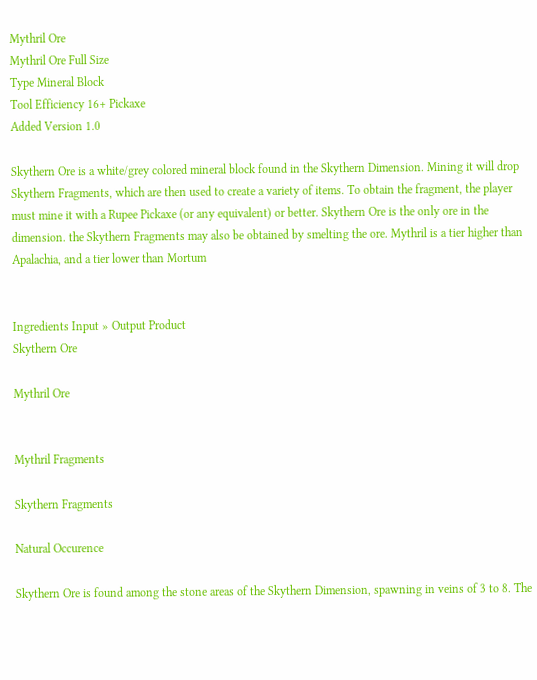Mythril Ore
Mythril Ore Full Size
Type Mineral Block
Tool Efficiency 16+ Pickaxe
Added Version 1.0

Skythern Ore is a white/grey colored mineral block found in the Skythern Dimension. Mining it will drop Skythern Fragments, which are then used to create a variety of items. To obtain the fragment, the player must mine it with a Rupee Pickaxe (or any equivalent) or better. Skythern Ore is the only ore in the dimension. the Skythern Fragments may also be obtained by smelting the ore. Mythril is a tier higher than Apalachia, and a tier lower than Mortum


Ingredients Input » Output Product
Skythern Ore

Mythril Ore


Mythril Fragments

Skythern Fragments

Natural Occurence

Skythern Ore is found among the stone areas of the Skythern Dimension, spawning in veins of 3 to 8. The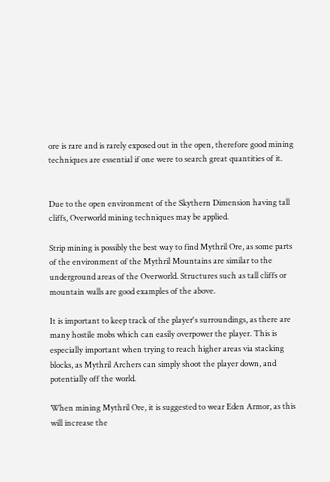ore is rare and is rarely exposed out in the open, therefore good mining techniques are essential if one were to search great quantities of it.


Due to the open environment of the Skythern Dimension having tall cliffs, Overworld mining techniques may be applied.

Strip mining is possibly the best way to find Mythril Ore, as some parts of the environment of the Mythril Mountains are similar to the underground areas of the Overworld. Structures such as tall cliffs or mountain walls are good examples of the above.

It is important to keep track of the player's surroundings, as there are many hostile mobs which can easily overpower the player. This is especially important when trying to reach higher areas via stacking blocks, as Mythril Archers can simply shoot the player down, and potentially off the world.

When mining Mythril Ore, it is suggested to wear Eden Armor, as this will increase the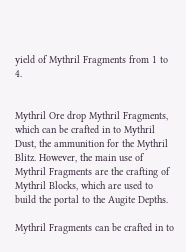yield of Mythril Fragments from 1 to 4.


Mythril Ore drop Mythril Fragments, which can be crafted in to Mythril Dust, the ammunition for the Mythril Blitz. However, the main use of Mythril Fragments are the crafting of Mythril Blocks, which are used to build the portal to the Augite Depths.

Mythril Fragments can be crafted in to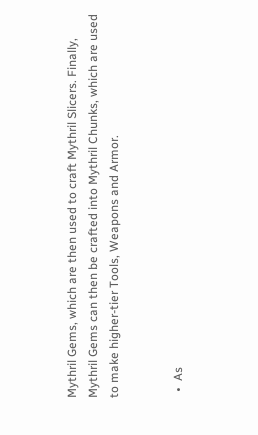Mythril Gems, which are then used to craft Mythril Slicers. Finally, Mythril Gems can then be crafted into Mythril Chunks, which are used to make higher-tier Tools, Weapons and Armor.


  •  As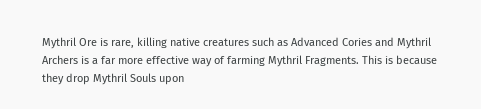Mythril Ore is rare, killing native creatures such as Advanced Cories and Mythril Archers is a far more effective way of farming Mythril Fragments. This is because they drop Mythril Souls upon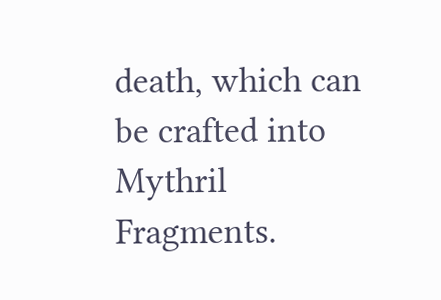death, which can be crafted into Mythril Fragments.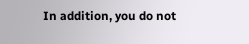In addition, you do not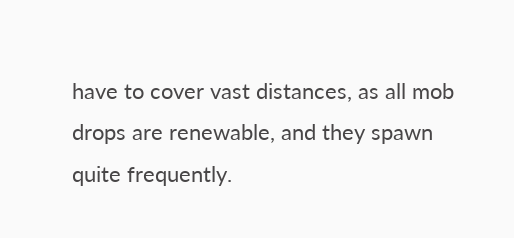have to cover vast distances, as all mob drops are renewable, and they spawn quite frequently.